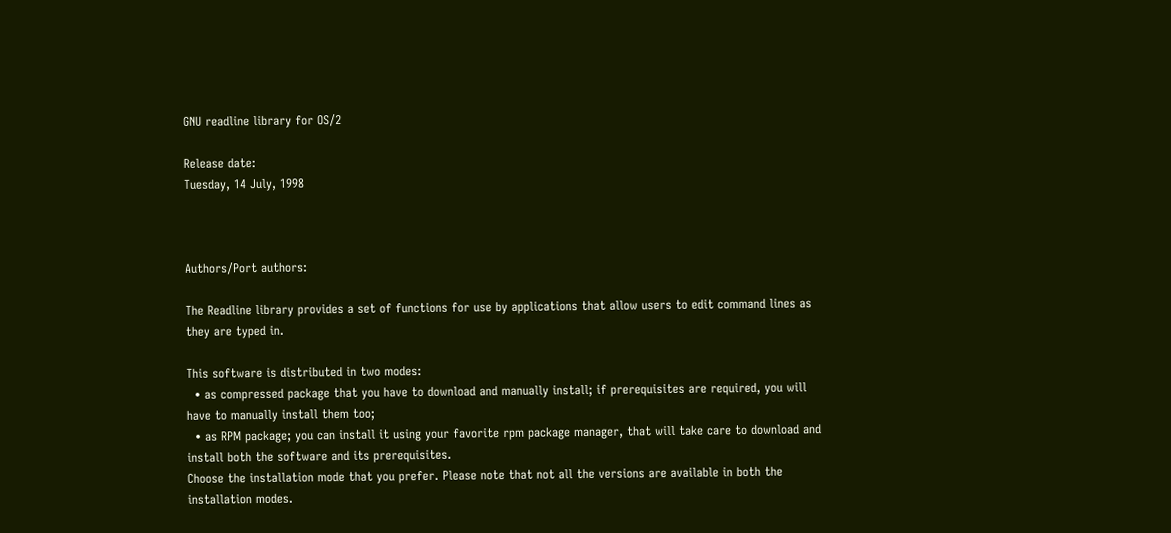GNU readline library for OS/2

Release date:
Tuesday, 14 July, 1998



Authors/Port authors:

The Readline library provides a set of functions for use by applications that allow users to edit command lines as they are typed in.

This software is distributed in two modes:
  • as compressed package that you have to download and manually install; if prerequisites are required, you will have to manually install them too;
  • as RPM package; you can install it using your favorite rpm package manager, that will take care to download and install both the software and its prerequisites.
Choose the installation mode that you prefer. Please note that not all the versions are available in both the installation modes.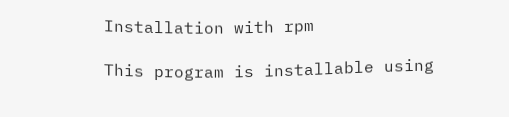Installation with rpm

This program is installable using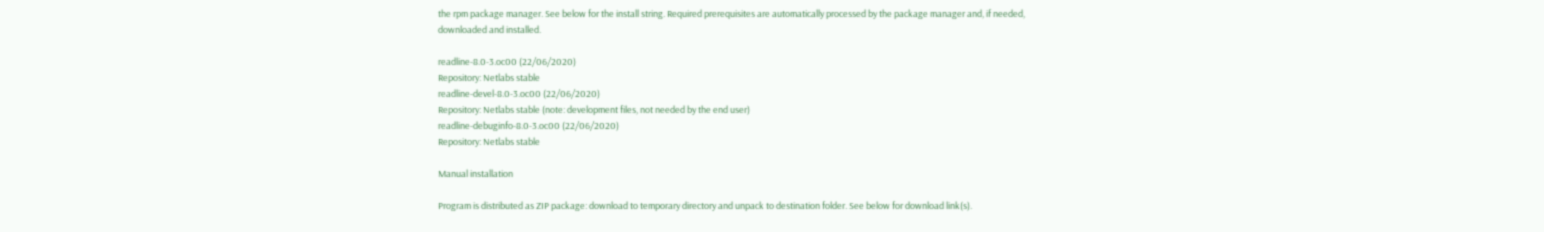the rpm package manager. See below for the install string. Required prerequisites are automatically processed by the package manager and, if needed, downloaded and installed.

readline-8.0-3.oc00 (22/06/2020)
Repository: Netlabs stable
readline-devel-8.0-3.oc00 (22/06/2020)
Repository: Netlabs stable (note: development files, not needed by the end user)
readline-debuginfo-8.0-3.oc00 (22/06/2020)
Repository: Netlabs stable

Manual installation

Program is distributed as ZIP package: download to temporary directory and unpack to destination folder. See below for download link(s).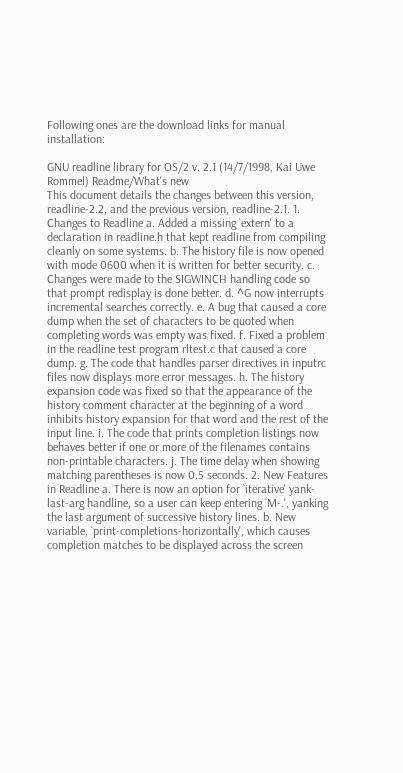Following ones are the download links for manual installation:

GNU readline library for OS/2 v. 2.1 (14/7/1998, Kai Uwe Rommel) Readme/What's new
This document details the changes between this version, readline-2.2, and the previous version, readline-2.1. 1. Changes to Readline a. Added a missing `extern' to a declaration in readline.h that kept readline from compiling cleanly on some systems. b. The history file is now opened with mode 0600 when it is written for better security. c. Changes were made to the SIGWINCH handling code so that prompt redisplay is done better. d. ^G now interrupts incremental searches correctly. e. A bug that caused a core dump when the set of characters to be quoted when completing words was empty was fixed. f. Fixed a problem in the readline test program rltest.c that caused a core dump. g. The code that handles parser directives in inputrc files now displays more error messages. h. The history expansion code was fixed so that the appearance of the history comment character at the beginning of a word inhibits history expansion for that word and the rest of the input line. i. The code that prints completion listings now behaves better if one or more of the filenames contains non-printable characters. j. The time delay when showing matching parentheses is now 0.5 seconds. 2. New Features in Readline a. There is now an option for `iterative' yank-last-arg handline, so a user can keep entering `M-.', yanking the last argument of successive history lines. b. New variable, `print-completions-horizontally', which causes completion matches to be displayed across the screen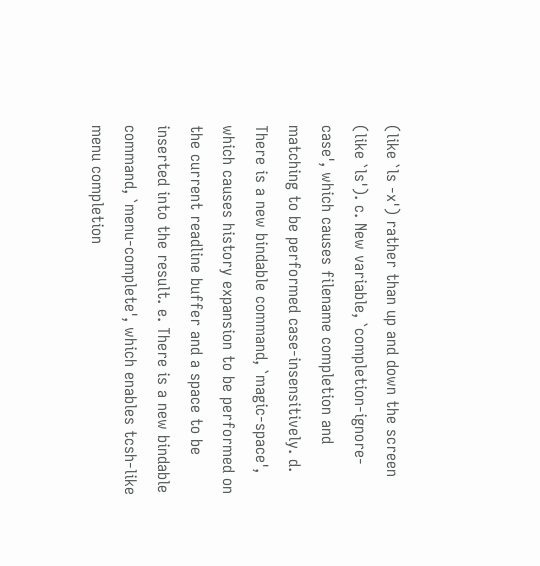(like `ls -x') rather than up and down the screen (like `ls'). c. New variable, `completion-ignore-case', which causes filename completion and matching to be performed case-insensitively. d. There is a new bindable command, `magic-space', which causes history expansion to be performed on the current readline buffer and a space to be inserted into the result. e. There is a new bindable command, `menu-complete', which enables tcsh-like menu completion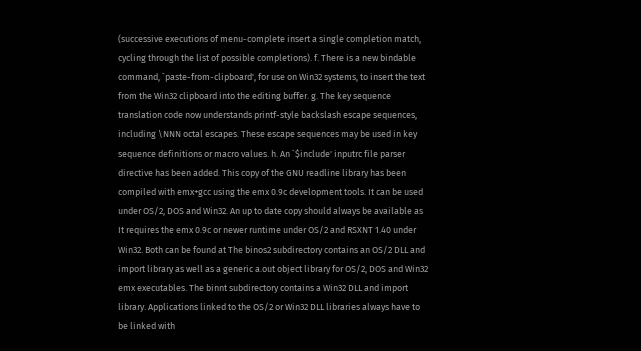(successive executions of menu-complete insert a single completion match, cycling through the list of possible completions). f. There is a new bindable command, `paste-from-clipboard', for use on Win32 systems, to insert the text from the Win32 clipboard into the editing buffer. g. The key sequence translation code now understands printf-style backslash escape sequences, including \NNN octal escapes. These escape sequences may be used in key sequence definitions or macro values. h. An `$include' inputrc file parser directive has been added. This copy of the GNU readline library has been compiled with emx+gcc using the emx 0.9c development tools. It can be used under OS/2, DOS and Win32. An up to date copy should always be available as It requires the emx 0.9c or newer runtime under OS/2 and RSXNT 1.40 under Win32. Both can be found at The binos2 subdirectory contains an OS/2 DLL and import library as well as a generic a.out object library for OS/2, DOS and Win32 emx executables. The binnt subdirectory contains a Win32 DLL and import library. Applications linked to the OS/2 or Win32 DLL libraries always have to be linked with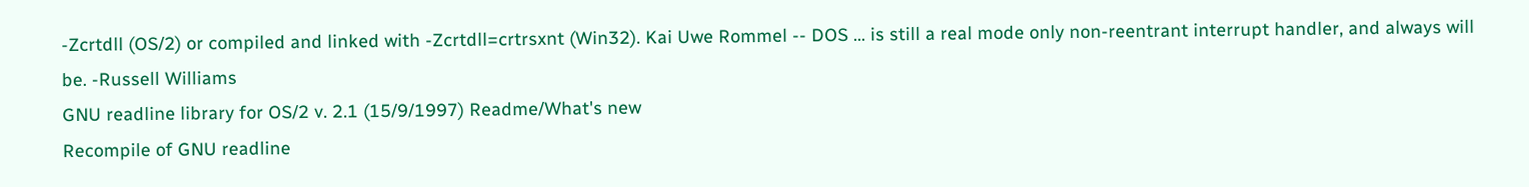-Zcrtdll (OS/2) or compiled and linked with -Zcrtdll=crtrsxnt (Win32). Kai Uwe Rommel -- DOS ... is still a real mode only non-reentrant interrupt handler, and always will be. -Russell Williams
GNU readline library for OS/2 v. 2.1 (15/9/1997) Readme/What's new
Recompile of GNU readline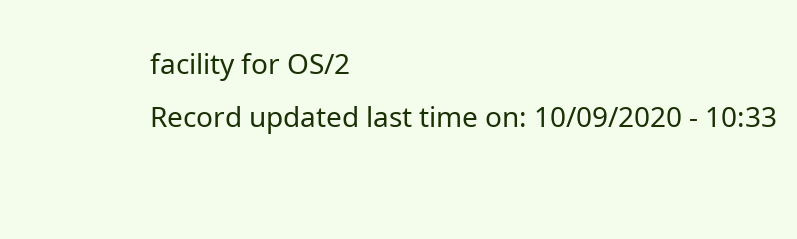facility for OS/2
Record updated last time on: 10/09/2020 - 10:33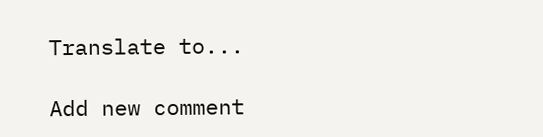Translate to...

Add new comment